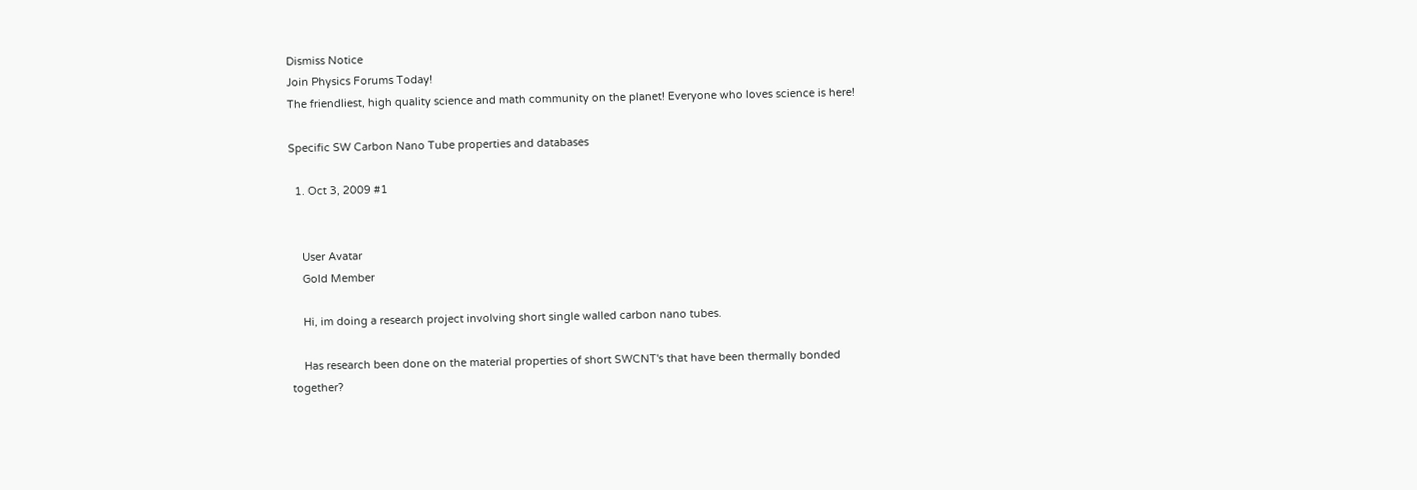Dismiss Notice
Join Physics Forums Today!
The friendliest, high quality science and math community on the planet! Everyone who loves science is here!

Specific SW Carbon Nano Tube properties and databases

  1. Oct 3, 2009 #1


    User Avatar
    Gold Member

    Hi, im doing a research project involving short single walled carbon nano tubes.

    Has research been done on the material properties of short SWCNT's that have been thermally bonded together?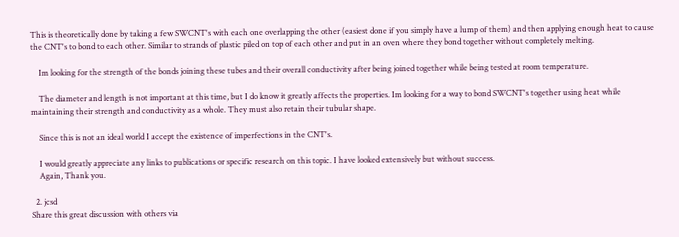This is theoretically done by taking a few SWCNT's with each one overlapping the other (easiest done if you simply have a lump of them) and then applying enough heat to cause the CNT's to bond to each other. Similar to strands of plastic piled on top of each other and put in an oven where they bond together without completely melting.

    Im looking for the strength of the bonds joining these tubes and their overall conductivity after being joined together while being tested at room temperature.

    The diameter and length is not important at this time, but I do know it greatly affects the properties. Im looking for a way to bond SWCNT's together using heat while maintaining their strength and conductivity as a whole. They must also retain their tubular shape.

    Since this is not an ideal world I accept the existence of imperfections in the CNT's.

    I would greatly appreciate any links to publications or specific research on this topic. I have looked extensively but without success.
    Again, Thank you.

  2. jcsd
Share this great discussion with others via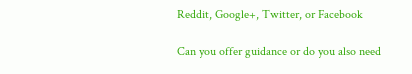Reddit, Google+, Twitter, or Facebook

Can you offer guidance or do you also need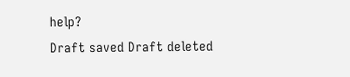help?
Draft saved Draft deleted